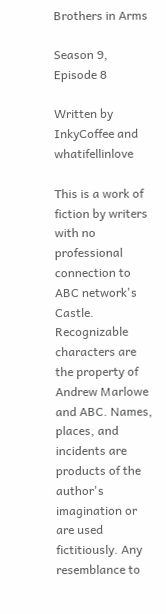Brothers in Arms

Season 9, Episode 8

Written by InkyCoffee and whatifellinlove

This is a work of fiction by writers with no professional connection to ABC network's Castle. Recognizable characters are the property of Andrew Marlowe and ABC. Names, places, and incidents are products of the author's imagination or are used fictitiously. Any resemblance to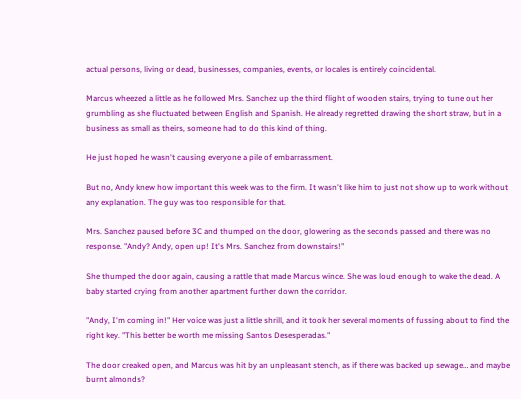actual persons, living or dead, businesses, companies, events, or locales is entirely coincidental.

Marcus wheezed a little as he followed Mrs. Sanchez up the third flight of wooden stairs, trying to tune out her grumbling as she fluctuated between English and Spanish. He already regretted drawing the short straw, but in a business as small as theirs, someone had to do this kind of thing.

He just hoped he wasn't causing everyone a pile of embarrassment.

But no, Andy knew how important this week was to the firm. It wasn't like him to just not show up to work without any explanation. The guy was too responsible for that.

Mrs. Sanchez paused before 3C and thumped on the door, glowering as the seconds passed and there was no response. "Andy? Andy, open up! It's Mrs. Sanchez from downstairs!"

She thumped the door again, causing a rattle that made Marcus wince. She was loud enough to wake the dead. A baby started crying from another apartment further down the corridor.

"Andy, I'm coming in!" Her voice was just a little shrill, and it took her several moments of fussing about to find the right key. "This better be worth me missing Santos Desesperadas."

The door creaked open, and Marcus was hit by an unpleasant stench, as if there was backed up sewage… and maybe burnt almonds?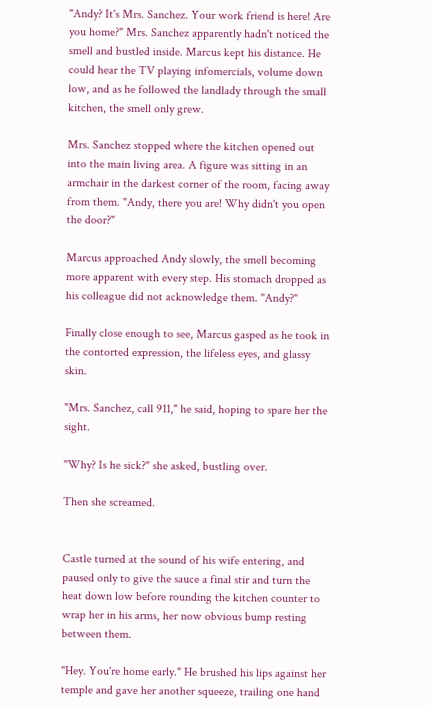"Andy? It's Mrs. Sanchez. Your work friend is here! Are you home?" Mrs. Sanchez apparently hadn't noticed the smell and bustled inside. Marcus kept his distance. He could hear the TV playing infomercials, volume down low, and as he followed the landlady through the small kitchen, the smell only grew.

Mrs. Sanchez stopped where the kitchen opened out into the main living area. A figure was sitting in an armchair in the darkest corner of the room, facing away from them. "Andy, there you are! Why didn't you open the door?"

Marcus approached Andy slowly, the smell becoming more apparent with every step. His stomach dropped as his colleague did not acknowledge them. "Andy?"

Finally close enough to see, Marcus gasped as he took in the contorted expression, the lifeless eyes, and glassy skin.

"Mrs. Sanchez, call 911," he said, hoping to spare her the sight.

"Why? Is he sick?" she asked, bustling over.

Then she screamed.


Castle turned at the sound of his wife entering, and paused only to give the sauce a final stir and turn the heat down low before rounding the kitchen counter to wrap her in his arms, her now obvious bump resting between them.

"Hey. You're home early." He brushed his lips against her temple and gave her another squeeze, trailing one hand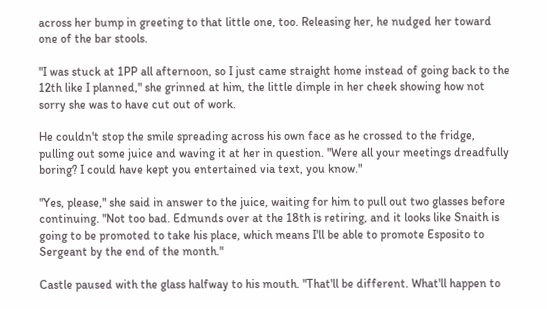across her bump in greeting to that little one, too. Releasing her, he nudged her toward one of the bar stools.

"I was stuck at 1PP all afternoon, so I just came straight home instead of going back to the 12th like I planned," she grinned at him, the little dimple in her cheek showing how not sorry she was to have cut out of work.

He couldn't stop the smile spreading across his own face as he crossed to the fridge, pulling out some juice and waving it at her in question. "Were all your meetings dreadfully boring? I could have kept you entertained via text, you know."

"Yes, please," she said in answer to the juice, waiting for him to pull out two glasses before continuing. "Not too bad. Edmunds over at the 18th is retiring, and it looks like Snaith is going to be promoted to take his place, which means I'll be able to promote Esposito to Sergeant by the end of the month."

Castle paused with the glass halfway to his mouth. "That'll be different. What'll happen to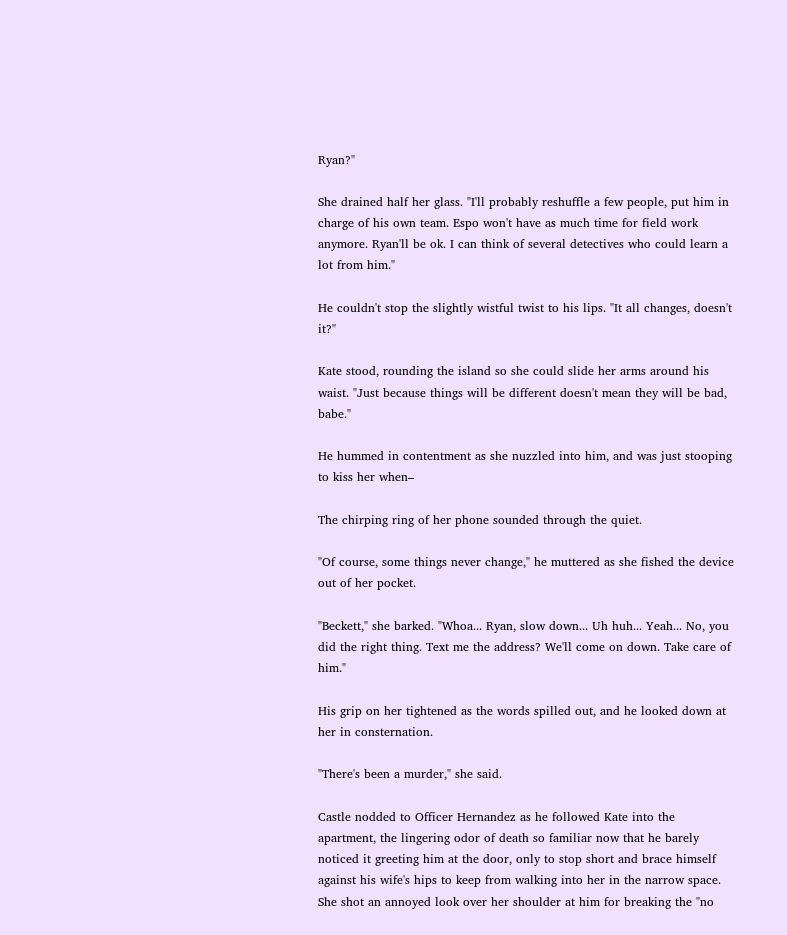Ryan?"

She drained half her glass. "I'll probably reshuffle a few people, put him in charge of his own team. Espo won't have as much time for field work anymore. Ryan'll be ok. I can think of several detectives who could learn a lot from him."

He couldn't stop the slightly wistful twist to his lips. "It all changes, doesn't it?"

Kate stood, rounding the island so she could slide her arms around his waist. "Just because things will be different doesn't mean they will be bad, babe."

He hummed in contentment as she nuzzled into him, and was just stooping to kiss her when–

The chirping ring of her phone sounded through the quiet.

"Of course, some things never change," he muttered as she fished the device out of her pocket.

"Beckett," she barked. "Whoa... Ryan, slow down... Uh huh... Yeah... No, you did the right thing. Text me the address? We'll come on down. Take care of him."

His grip on her tightened as the words spilled out, and he looked down at her in consternation.

"There's been a murder," she said.

Castle nodded to Officer Hernandez as he followed Kate into the apartment, the lingering odor of death so familiar now that he barely noticed it greeting him at the door, only to stop short and brace himself against his wife's hips to keep from walking into her in the narrow space. She shot an annoyed look over her shoulder at him for breaking the "no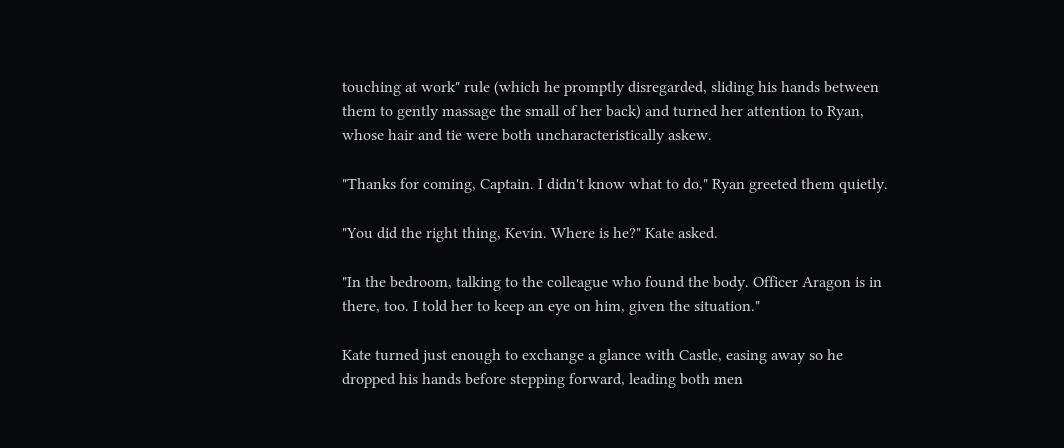touching at work" rule (which he promptly disregarded, sliding his hands between them to gently massage the small of her back) and turned her attention to Ryan, whose hair and tie were both uncharacteristically askew.

"Thanks for coming, Captain. I didn't know what to do," Ryan greeted them quietly.

"You did the right thing, Kevin. Where is he?" Kate asked.

"In the bedroom, talking to the colleague who found the body. Officer Aragon is in there, too. I told her to keep an eye on him, given the situation."

Kate turned just enough to exchange a glance with Castle, easing away so he dropped his hands before stepping forward, leading both men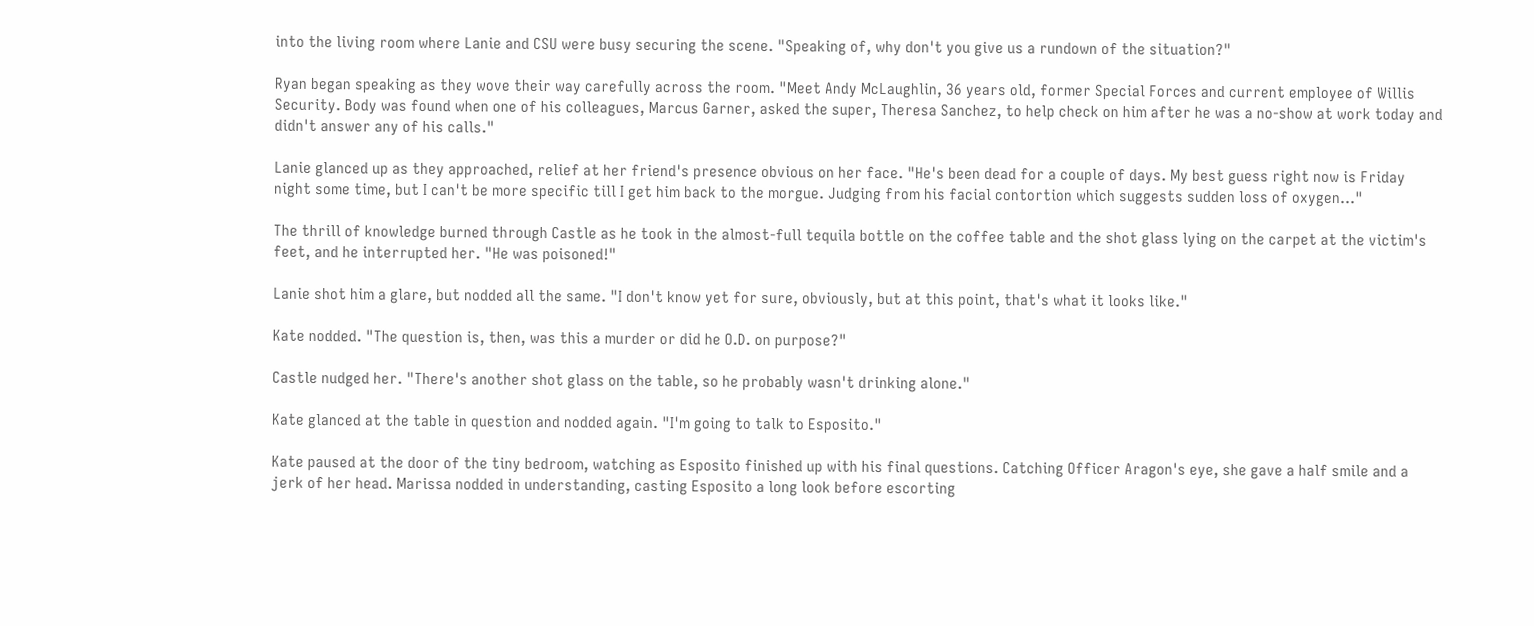into the living room where Lanie and CSU were busy securing the scene. "Speaking of, why don't you give us a rundown of the situation?"

Ryan began speaking as they wove their way carefully across the room. "Meet Andy McLaughlin, 36 years old, former Special Forces and current employee of Willis Security. Body was found when one of his colleagues, Marcus Garner, asked the super, Theresa Sanchez, to help check on him after he was a no-show at work today and didn't answer any of his calls."

Lanie glanced up as they approached, relief at her friend's presence obvious on her face. "He's been dead for a couple of days. My best guess right now is Friday night some time, but I can't be more specific till I get him back to the morgue. Judging from his facial contortion which suggests sudden loss of oxygen..."

The thrill of knowledge burned through Castle as he took in the almost-full tequila bottle on the coffee table and the shot glass lying on the carpet at the victim's feet, and he interrupted her. "He was poisoned!"

Lanie shot him a glare, but nodded all the same. "I don't know yet for sure, obviously, but at this point, that's what it looks like."

Kate nodded. "The question is, then, was this a murder or did he O.D. on purpose?"

Castle nudged her. "There's another shot glass on the table, so he probably wasn't drinking alone."

Kate glanced at the table in question and nodded again. "I'm going to talk to Esposito."

Kate paused at the door of the tiny bedroom, watching as Esposito finished up with his final questions. Catching Officer Aragon's eye, she gave a half smile and a jerk of her head. Marissa nodded in understanding, casting Esposito a long look before escorting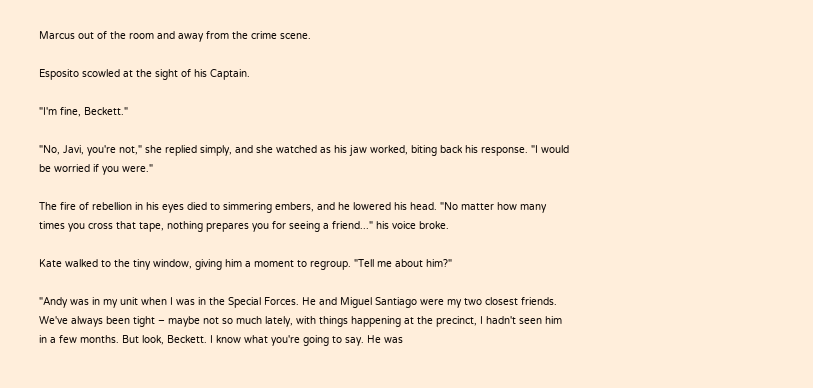Marcus out of the room and away from the crime scene.

Esposito scowled at the sight of his Captain.

"I'm fine, Beckett."

"No, Javi, you're not," she replied simply, and she watched as his jaw worked, biting back his response. "I would be worried if you were."

The fire of rebellion in his eyes died to simmering embers, and he lowered his head. "No matter how many times you cross that tape, nothing prepares you for seeing a friend..." his voice broke.

Kate walked to the tiny window, giving him a moment to regroup. "Tell me about him?"

"Andy was in my unit when I was in the Special Forces. He and Miguel Santiago were my two closest friends. We've always been tight – maybe not so much lately, with things happening at the precinct, I hadn't seen him in a few months. But look, Beckett. I know what you're going to say. He was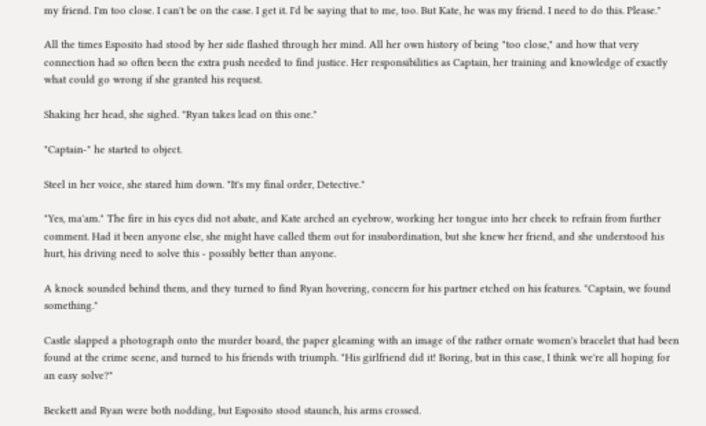my friend. I'm too close. I can't be on the case. I get it. I'd be saying that to me, too. But Kate, he was my friend. I need to do this. Please."

All the times Esposito had stood by her side flashed through her mind. All her own history of being "too close," and how that very connection had so often been the extra push needed to find justice. Her responsibilities as Captain, her training and knowledge of exactly what could go wrong if she granted his request.

Shaking her head, she sighed. "Ryan takes lead on this one."

"Captain-" he started to object.

Steel in her voice, she stared him down. "It's my final order, Detective."

"Yes, ma'am." The fire in his eyes did not abate, and Kate arched an eyebrow, working her tongue into her cheek to refrain from further comment. Had it been anyone else, she might have called them out for insubordination, but she knew her friend, and she understood his hurt, his driving need to solve this - possibly better than anyone.

A knock sounded behind them, and they turned to find Ryan hovering, concern for his partner etched on his features. "Captain, we found something."

Castle slapped a photograph onto the murder board, the paper gleaming with an image of the rather ornate women's bracelet that had been found at the crime scene, and turned to his friends with triumph. "His girlfriend did it! Boring, but in this case, I think we're all hoping for an easy solve?"

Beckett and Ryan were both nodding, but Esposito stood staunch, his arms crossed.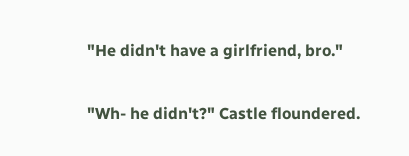"He didn't have a girlfriend, bro."

"Wh- he didn't?" Castle floundered.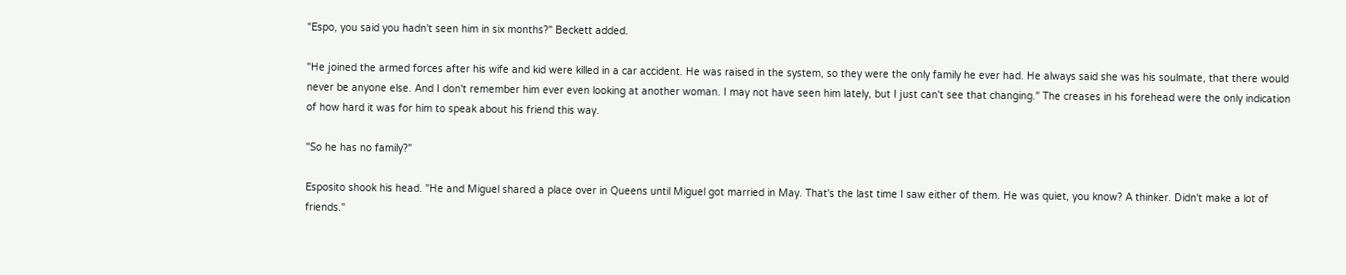"Espo, you said you hadn't seen him in six months?" Beckett added.

"He joined the armed forces after his wife and kid were killed in a car accident. He was raised in the system, so they were the only family he ever had. He always said she was his soulmate, that there would never be anyone else. And I don't remember him ever even looking at another woman. I may not have seen him lately, but I just can't see that changing." The creases in his forehead were the only indication of how hard it was for him to speak about his friend this way.

"So he has no family?"

Esposito shook his head. "He and Miguel shared a place over in Queens until Miguel got married in May. That's the last time I saw either of them. He was quiet, you know? A thinker. Didn't make a lot of friends."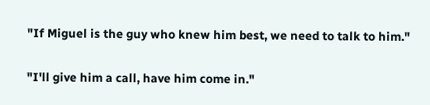"If Miguel is the guy who knew him best, we need to talk to him."

"I'll give him a call, have him come in."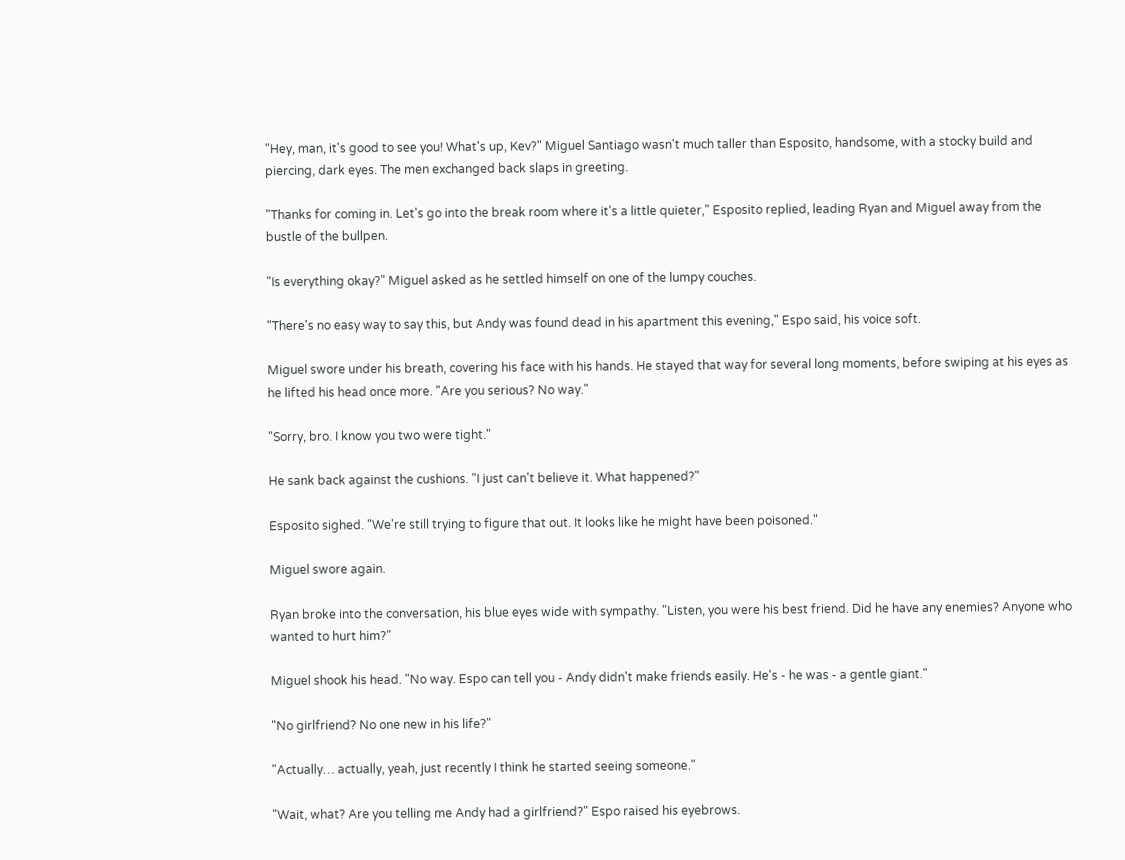"Hey, man, it's good to see you! What's up, Kev?" Miguel Santiago wasn't much taller than Esposito, handsome, with a stocky build and piercing, dark eyes. The men exchanged back slaps in greeting.

"Thanks for coming in. Let's go into the break room where it's a little quieter," Esposito replied, leading Ryan and Miguel away from the bustle of the bullpen.

"Is everything okay?" Miguel asked as he settled himself on one of the lumpy couches.

"There's no easy way to say this, but Andy was found dead in his apartment this evening," Espo said, his voice soft.

Miguel swore under his breath, covering his face with his hands. He stayed that way for several long moments, before swiping at his eyes as he lifted his head once more. "Are you serious? No way."

"Sorry, bro. I know you two were tight."

He sank back against the cushions. "I just can't believe it. What happened?"

Esposito sighed. "We're still trying to figure that out. It looks like he might have been poisoned."

Miguel swore again.

Ryan broke into the conversation, his blue eyes wide with sympathy. "Listen, you were his best friend. Did he have any enemies? Anyone who wanted to hurt him?"

Miguel shook his head. "No way. Espo can tell you - Andy didn't make friends easily. He's - he was - a gentle giant."

"No girlfriend? No one new in his life?"

"Actually… actually, yeah, just recently I think he started seeing someone."

"Wait, what? Are you telling me Andy had a girlfriend?" Espo raised his eyebrows.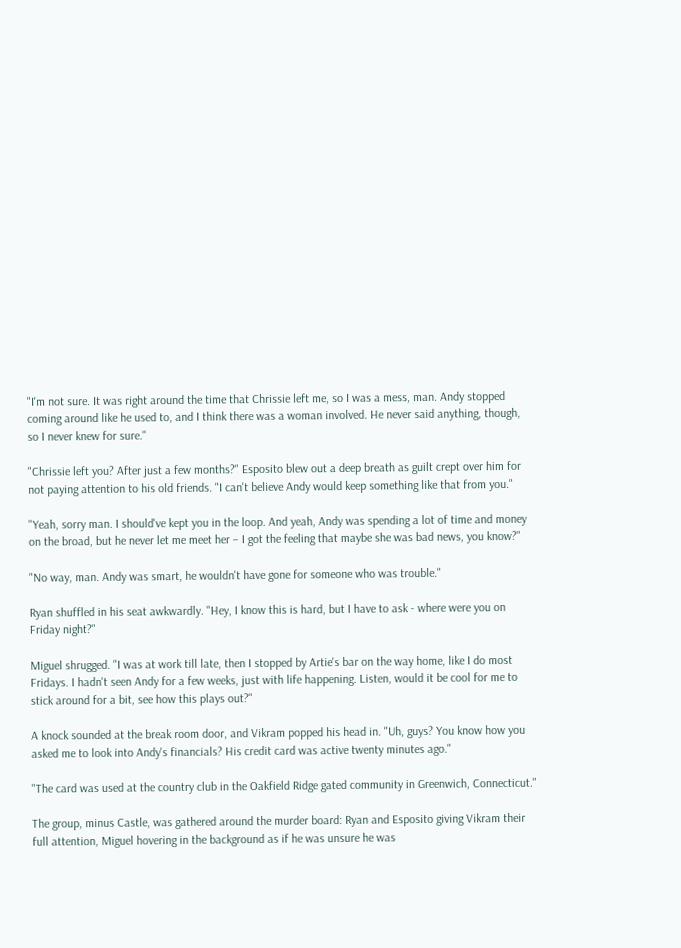"I'm not sure. It was right around the time that Chrissie left me, so I was a mess, man. Andy stopped coming around like he used to, and I think there was a woman involved. He never said anything, though, so I never knew for sure."

"Chrissie left you? After just a few months?" Esposito blew out a deep breath as guilt crept over him for not paying attention to his old friends. "I can't believe Andy would keep something like that from you."

"Yeah, sorry man. I should've kept you in the loop. And yeah, Andy was spending a lot of time and money on the broad, but he never let me meet her – I got the feeling that maybe she was bad news, you know?"

"No way, man. Andy was smart, he wouldn't have gone for someone who was trouble."

Ryan shuffled in his seat awkwardly. "Hey, I know this is hard, but I have to ask - where were you on Friday night?"

Miguel shrugged. "I was at work till late, then I stopped by Artie's bar on the way home, like I do most Fridays. I hadn't seen Andy for a few weeks, just with life happening. Listen, would it be cool for me to stick around for a bit, see how this plays out?"

A knock sounded at the break room door, and Vikram popped his head in. "Uh, guys? You know how you asked me to look into Andy's financials? His credit card was active twenty minutes ago."

"The card was used at the country club in the Oakfield Ridge gated community in Greenwich, Connecticut."

The group, minus Castle, was gathered around the murder board: Ryan and Esposito giving Vikram their full attention, Miguel hovering in the background as if he was unsure he was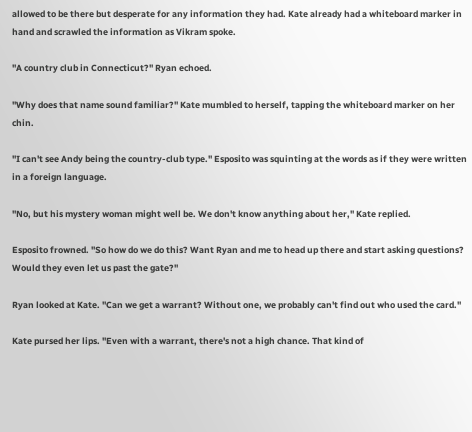allowed to be there but desperate for any information they had. Kate already had a whiteboard marker in hand and scrawled the information as Vikram spoke.

"A country club in Connecticut?" Ryan echoed.

"Why does that name sound familiar?" Kate mumbled to herself, tapping the whiteboard marker on her chin.

"I can't see Andy being the country-club type." Esposito was squinting at the words as if they were written in a foreign language.

"No, but his mystery woman might well be. We don't know anything about her," Kate replied.

Esposito frowned. "So how do we do this? Want Ryan and me to head up there and start asking questions? Would they even let us past the gate?"

Ryan looked at Kate. "Can we get a warrant? Without one, we probably can't find out who used the card."

Kate pursed her lips. "Even with a warrant, there's not a high chance. That kind of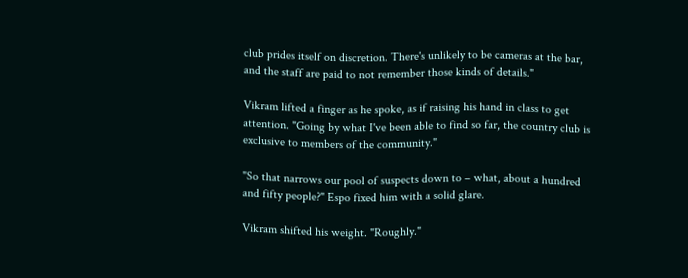club prides itself on discretion. There's unlikely to be cameras at the bar, and the staff are paid to not remember those kinds of details."

Vikram lifted a finger as he spoke, as if raising his hand in class to get attention. "Going by what I've been able to find so far, the country club is exclusive to members of the community."

"So that narrows our pool of suspects down to – what, about a hundred and fifty people?" Espo fixed him with a solid glare.

Vikram shifted his weight. "Roughly."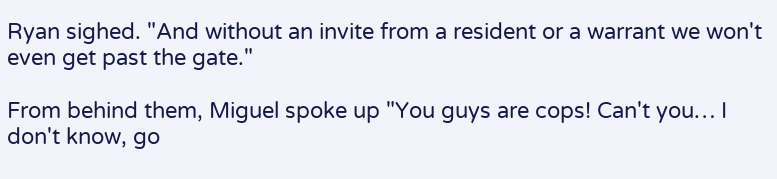Ryan sighed. "And without an invite from a resident or a warrant we won't even get past the gate."

From behind them, Miguel spoke up "You guys are cops! Can't you… I don't know, go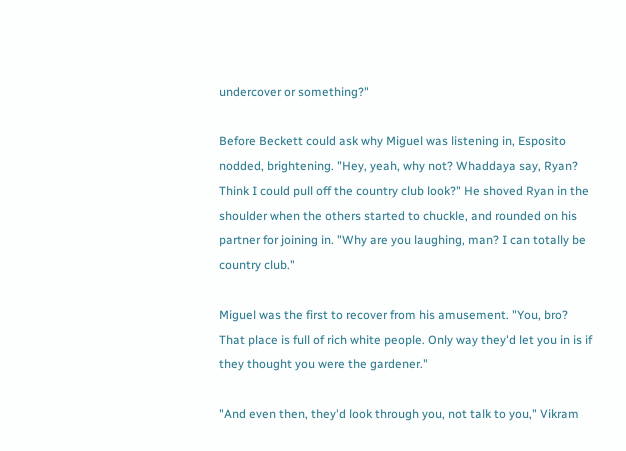undercover or something?"

Before Beckett could ask why Miguel was listening in, Esposito nodded, brightening. "Hey, yeah, why not? Whaddaya say, Ryan? Think I could pull off the country club look?" He shoved Ryan in the shoulder when the others started to chuckle, and rounded on his partner for joining in. "Why are you laughing, man? I can totally be country club."

Miguel was the first to recover from his amusement. "You, bro? That place is full of rich white people. Only way they'd let you in is if they thought you were the gardener."

"And even then, they'd look through you, not talk to you," Vikram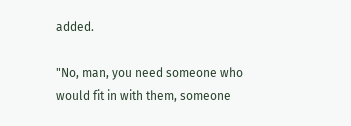added.

"No, man, you need someone who would fit in with them, someone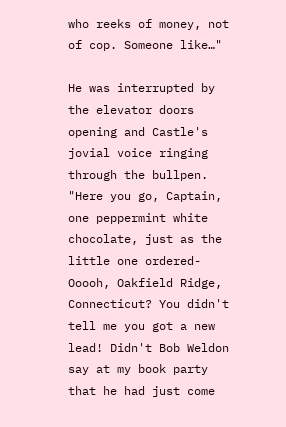who reeks of money, not of cop. Someone like…"

He was interrupted by the elevator doors opening and Castle's jovial voice ringing through the bullpen. "Here you go, Captain, one peppermint white chocolate, just as the little one ordered- Ooooh, Oakfield Ridge, Connecticut? You didn't tell me you got a new lead! Didn't Bob Weldon say at my book party that he had just come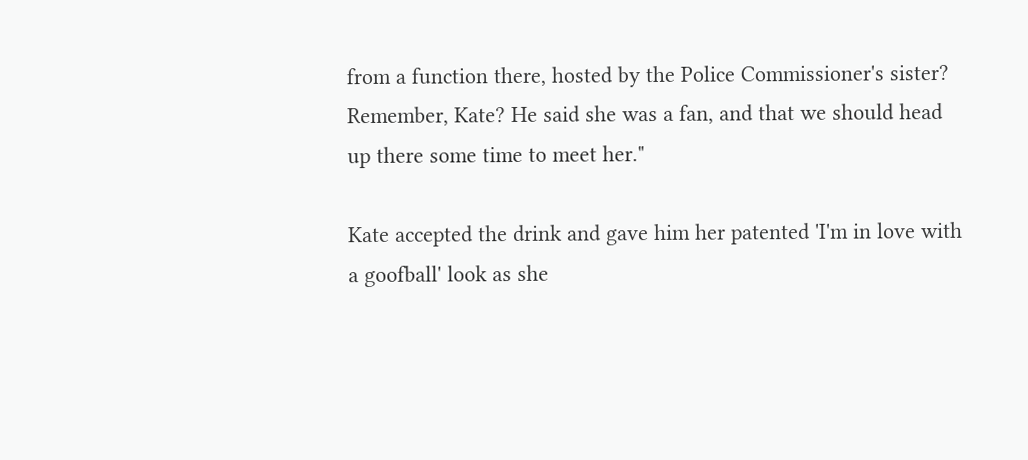from a function there, hosted by the Police Commissioner's sister? Remember, Kate? He said she was a fan, and that we should head up there some time to meet her."

Kate accepted the drink and gave him her patented 'I'm in love with a goofball' look as she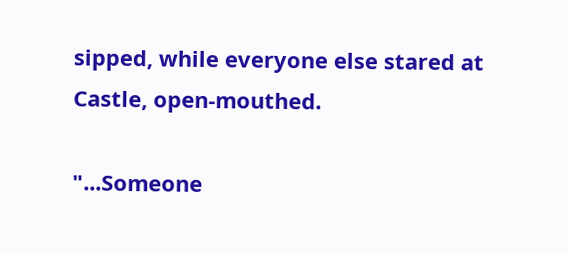sipped, while everyone else stared at Castle, open-mouthed.

"...Someone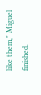like them," Miguel finished.